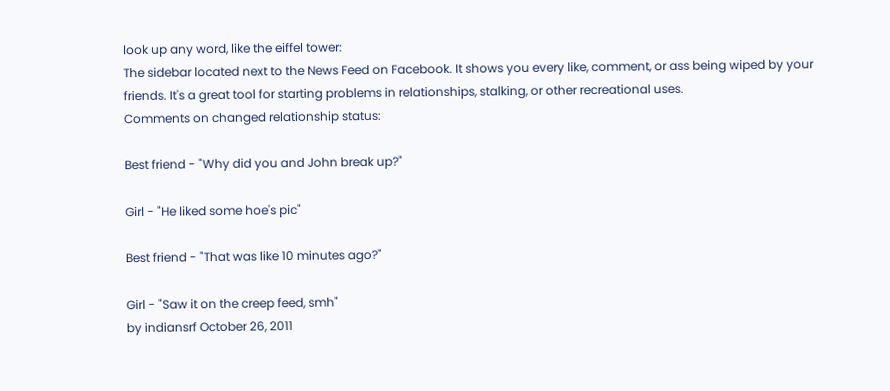look up any word, like the eiffel tower:
The sidebar located next to the News Feed on Facebook. It shows you every like, comment, or ass being wiped by your friends. It's a great tool for starting problems in relationships, stalking, or other recreational uses.
Comments on changed relationship status:

Best friend - "Why did you and John break up?"

Girl - "He liked some hoe's pic"

Best friend - "That was like 10 minutes ago?"

Girl - "Saw it on the creep feed, smh"
by indiansrf October 26, 2011